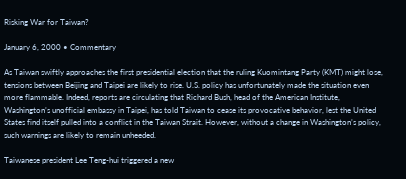Risking War for Taiwan?

January 6, 2000 • Commentary

As Taiwan swiftly approaches the first presidential election that the ruling Kuomintang Party (KMT) might lose, tensions between Beijing and Taipei are likely to rise. U.S. policy has unfortunately made the situation even more flammable. Indeed, reports are circulating that Richard Bush, head of the American Institute, Washington’s unofficial embassy in Taipei, has told Taiwan to cease its provocative behavior, lest the United States find itself pulled into a conflict in the Taiwan Strait. However, without a change in Washington’s policy, such warnings are likely to remain unheeded.

Taiwanese president Lee Teng‐hui triggered a new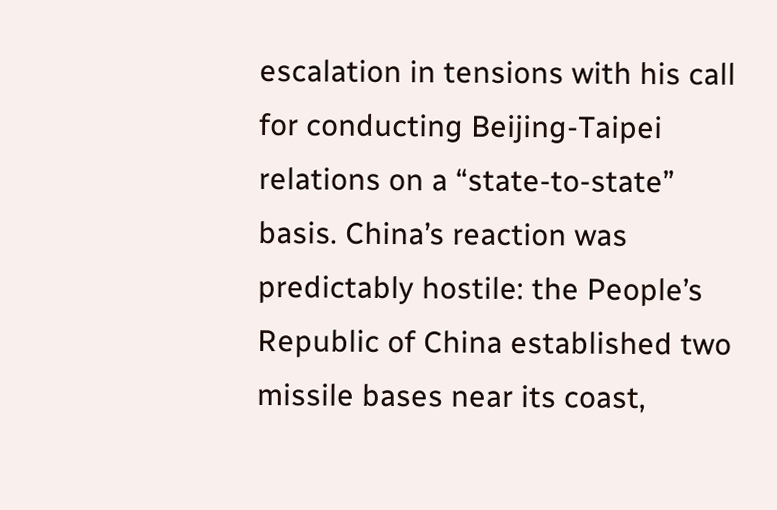escalation in tensions with his call for conducting Beijing‐Taipei relations on a “state‐to‐state” basis. China’s reaction was predictably hostile: the People’s Republic of China established two missile bases near its coast,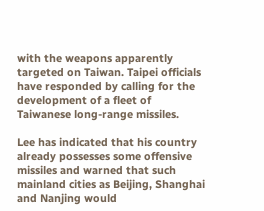with the weapons apparently targeted on Taiwan. Taipei officials have responded by calling for the development of a fleet of Taiwanese long‐range missiles.

Lee has indicated that his country already possesses some offensive missiles and warned that such mainland cities as Beijing, Shanghai and Nanjing would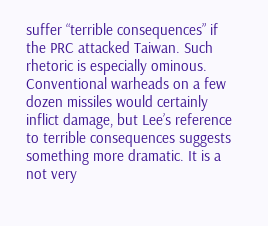suffer “terrible consequences” if the PRC attacked Taiwan. Such rhetoric is especially ominous. Conventional warheads on a few dozen missiles would certainly inflict damage, but Lee’s reference to terrible consequences suggests something more dramatic. It is a not very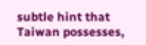subtle hint that Taiwan possesses,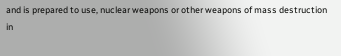and is prepared to use, nuclear weapons or other weapons of mass destruction in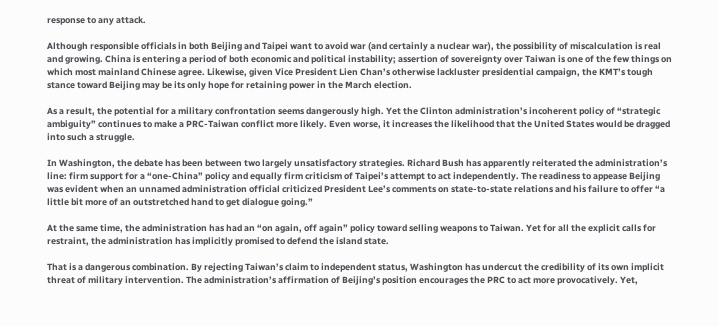response to any attack.

Although responsible officials in both Beijing and Taipei want to avoid war (and certainly a nuclear war), the possibility of miscalculation is real and growing. China is entering a period of both economic and political instability; assertion of sovereignty over Taiwan is one of the few things on which most mainland Chinese agree. Likewise, given Vice President Lien Chan’s otherwise lackluster presidential campaign, the KMT’s tough stance toward Beijing may be its only hope for retaining power in the March election.

As a result, the potential for a military confrontation seems dangerously high. Yet the Clinton administration’s incoherent policy of “strategic ambiguity” continues to make a PRC‐Taiwan conflict more likely. Even worse, it increases the likelihood that the United States would be dragged into such a struggle.

In Washington, the debate has been between two largely unsatisfactory strategies. Richard Bush has apparently reiterated the administration’s line: firm support for a “one‐China” policy and equally firm criticism of Taipei’s attempt to act independently. The readiness to appease Beijing was evident when an unnamed administration official criticized President Lee’s comments on state‐to‐state relations and his failure to offer “a little bit more of an outstretched hand to get dialogue going.”

At the same time, the administration has had an “on again, off again” policy toward selling weapons to Taiwan. Yet for all the explicit calls for restraint, the administration has implicitly promised to defend the island state.

That is a dangerous combination. By rejecting Taiwan’s claim to independent status, Washington has undercut the credibility of its own implicit threat of military intervention. The administration’s affirmation of Beijing’s position encourages the PRC to act more provocatively. Yet,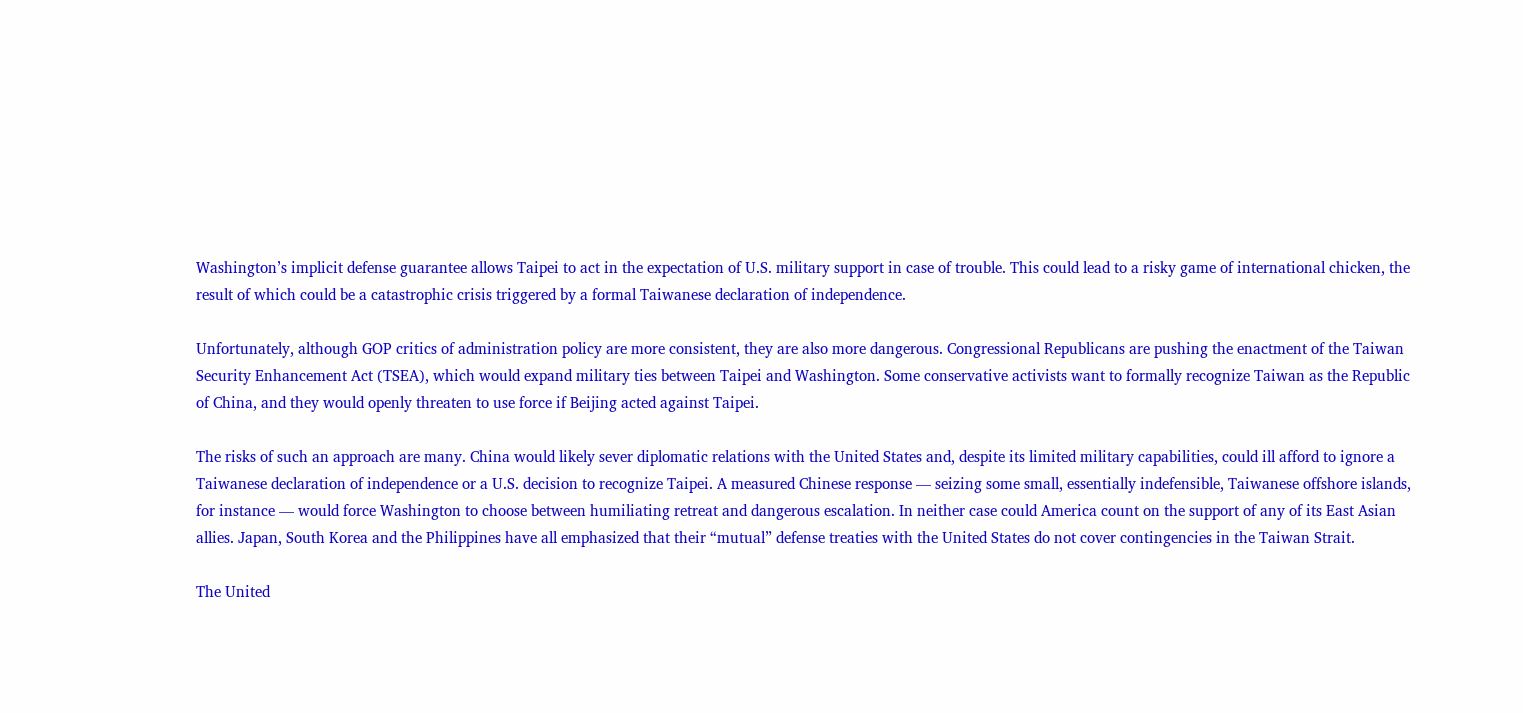Washington’s implicit defense guarantee allows Taipei to act in the expectation of U.S. military support in case of trouble. This could lead to a risky game of international chicken, the result of which could be a catastrophic crisis triggered by a formal Taiwanese declaration of independence.

Unfortunately, although GOP critics of administration policy are more consistent, they are also more dangerous. Congressional Republicans are pushing the enactment of the Taiwan Security Enhancement Act (TSEA), which would expand military ties between Taipei and Washington. Some conservative activists want to formally recognize Taiwan as the Republic of China, and they would openly threaten to use force if Beijing acted against Taipei.

The risks of such an approach are many. China would likely sever diplomatic relations with the United States and, despite its limited military capabilities, could ill afford to ignore a Taiwanese declaration of independence or a U.S. decision to recognize Taipei. A measured Chinese response — seizing some small, essentially indefensible, Taiwanese offshore islands, for instance — would force Washington to choose between humiliating retreat and dangerous escalation. In neither case could America count on the support of any of its East Asian allies. Japan, South Korea and the Philippines have all emphasized that their “mutual” defense treaties with the United States do not cover contingencies in the Taiwan Strait.

The United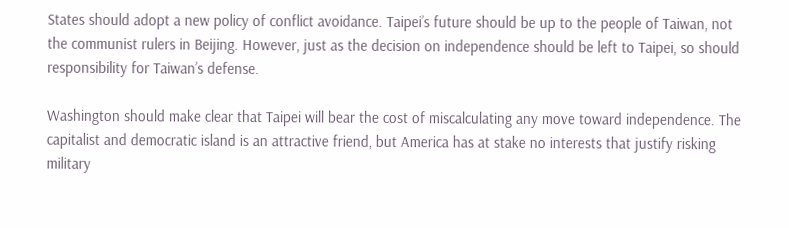States should adopt a new policy of conflict avoidance. Taipei’s future should be up to the people of Taiwan, not the communist rulers in Beijing. However, just as the decision on independence should be left to Taipei, so should responsibility for Taiwan’s defense.

Washington should make clear that Taipei will bear the cost of miscalculating any move toward independence. The capitalist and democratic island is an attractive friend, but America has at stake no interests that justify risking military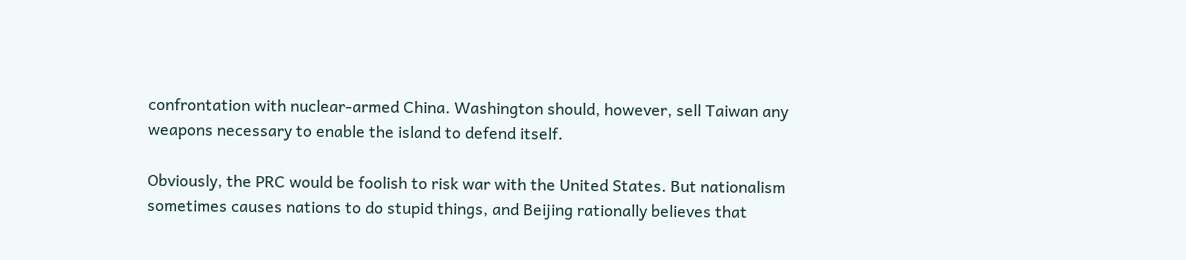confrontation with nuclear‐armed China. Washington should, however, sell Taiwan any weapons necessary to enable the island to defend itself.

Obviously, the PRC would be foolish to risk war with the United States. But nationalism sometimes causes nations to do stupid things, and Beijing rationally believes that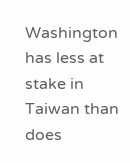Washington has less at stake in Taiwan than does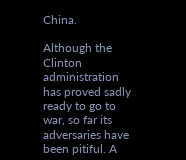China.

Although the Clinton administration has proved sadly ready to go to war, so far its adversaries have been pitiful. A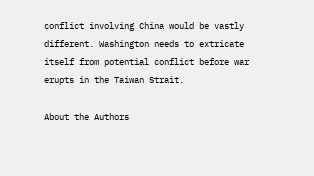conflict involving China would be vastly different. Washington needs to extricate itself from potential conflict before war erupts in the Taiwan Strait.

About the Authors